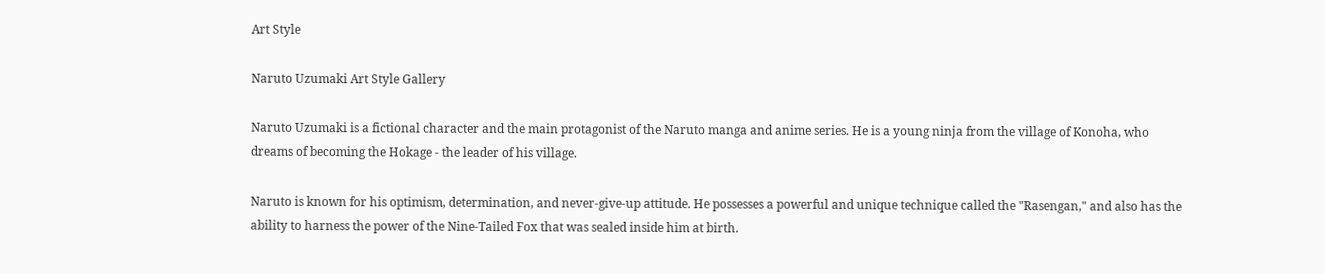Art Style

Naruto Uzumaki Art Style Gallery

Naruto Uzumaki is a fictional character and the main protagonist of the Naruto manga and anime series. He is a young ninja from the village of Konoha, who dreams of becoming the Hokage - the leader of his village.

Naruto is known for his optimism, determination, and never-give-up attitude. He possesses a powerful and unique technique called the "Rasengan," and also has the ability to harness the power of the Nine-Tailed Fox that was sealed inside him at birth.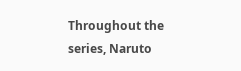Throughout the series, Naruto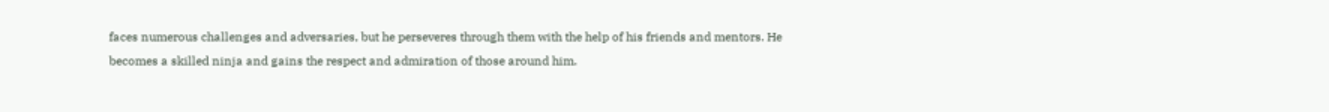faces numerous challenges and adversaries, but he perseveres through them with the help of his friends and mentors. He becomes a skilled ninja and gains the respect and admiration of those around him.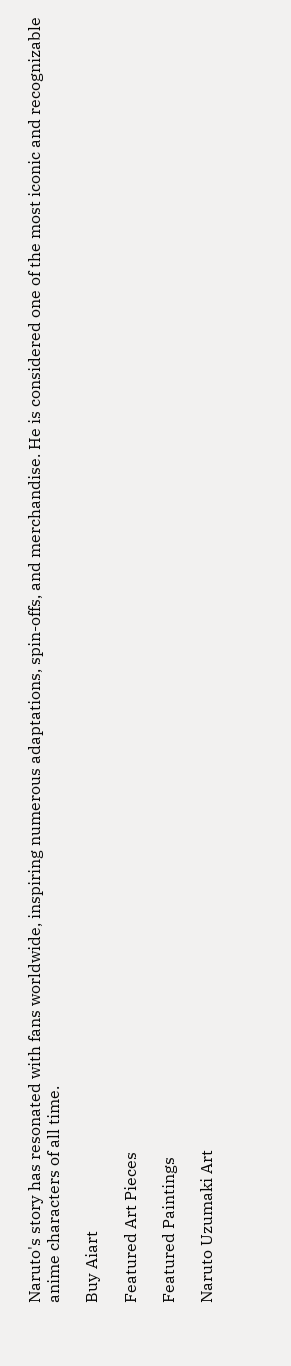Naruto's story has resonated with fans worldwide, inspiring numerous adaptations, spin-offs, and merchandise. He is considered one of the most iconic and recognizable anime characters of all time.

Buy Aiart

Featured Art Pieces

Featured Paintings

Naruto Uzumaki Art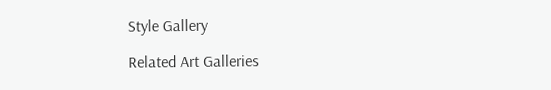Style Gallery

Related Art Galleries